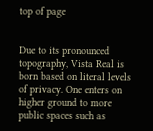top of page


Due to its pronounced topography, Vista Real is born based on literal levels of privacy. One enters on higher ground to more public spaces such as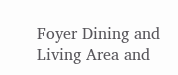Foyer Dining and Living Area and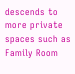descends to more private spaces such as Family Room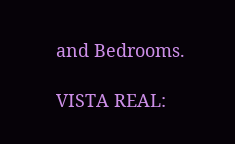and Bedrooms.

VISTA REAL: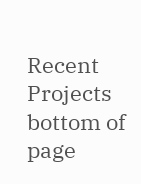Recent Projects
bottom of page